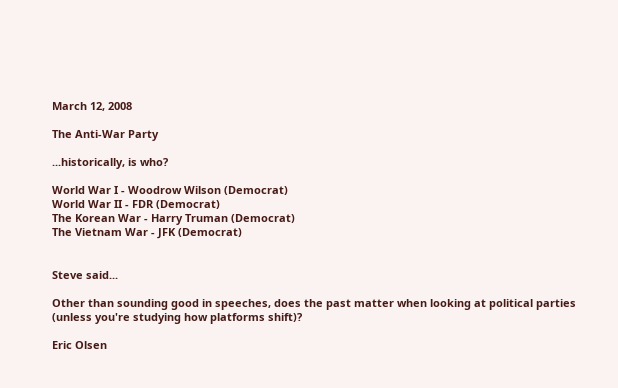March 12, 2008

The Anti-War Party

...historically, is who?

World War I - Woodrow Wilson (Democrat)
World War II - FDR (Democrat)
The Korean War - Harry Truman (Democrat)
The Vietnam War - JFK (Democrat)


Steve said...

Other than sounding good in speeches, does the past matter when looking at political parties (unless you're studying how platforms shift)?

Eric Olsen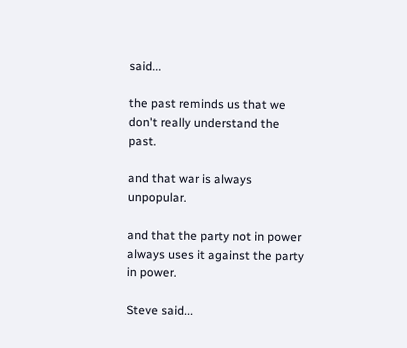said...

the past reminds us that we don't really understand the past.

and that war is always unpopular.

and that the party not in power always uses it against the party in power.

Steve said...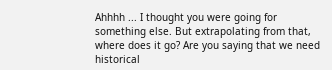Ahhhh ... I thought you were going for something else. But extrapolating from that, where does it go? Are you saying that we need historical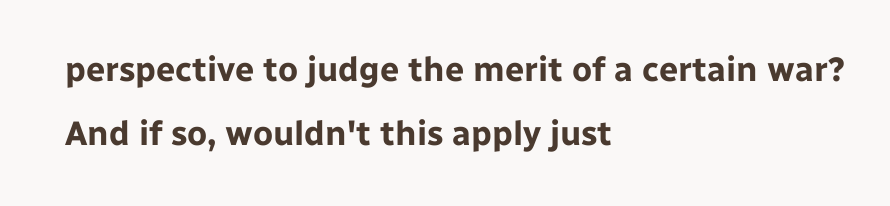perspective to judge the merit of a certain war? And if so, wouldn't this apply just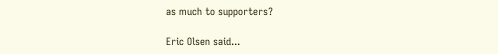as much to supporters?

Eric Olsen said...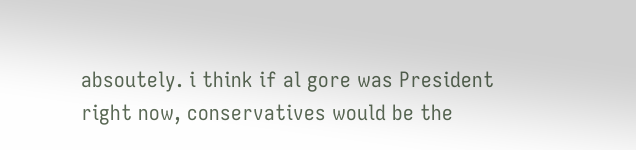absoutely. i think if al gore was President right now, conservatives would be the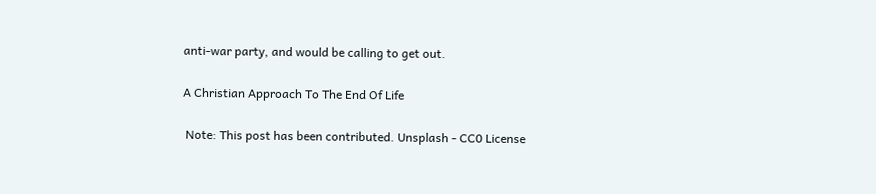anti-war party, and would be calling to get out.

A Christian Approach To The End Of Life

 Note: This post has been contributed. Unsplash - CC0 License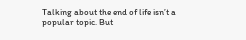Talking about the end of life isn’t a popular topic. But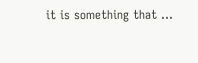it is something that ...